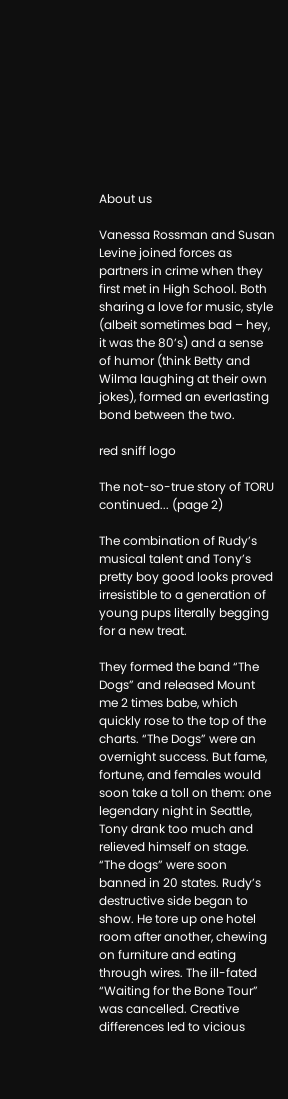About us

Vanessa Rossman and Susan Levine joined forces as partners in crime when they first met in High School. Both sharing a love for music, style (albeit sometimes bad – hey, it was the 80’s) and a sense of humor (think Betty and Wilma laughing at their own jokes), formed an everlasting bond between the two.

red sniff logo

The not-so-true story of TORU
continued... (page 2)

The combination of Rudy’s musical talent and Tony’s pretty boy good looks proved irresistible to a generation of young pups literally begging for a new treat.

They formed the band “The Dogs” and released Mount me 2 times babe, which quickly rose to the top of the charts. “The Dogs” were an overnight success. But fame, fortune, and females would soon take a toll on them: one legendary night in Seattle, Tony drank too much and relieved himself on stage. “The dogs” were soon banned in 20 states. Rudy’s destructive side began to show. He tore up one hotel room after another, chewing on furniture and eating through wires. The ill-fated “Waiting for the Bone Tour” was cancelled. Creative differences led to vicious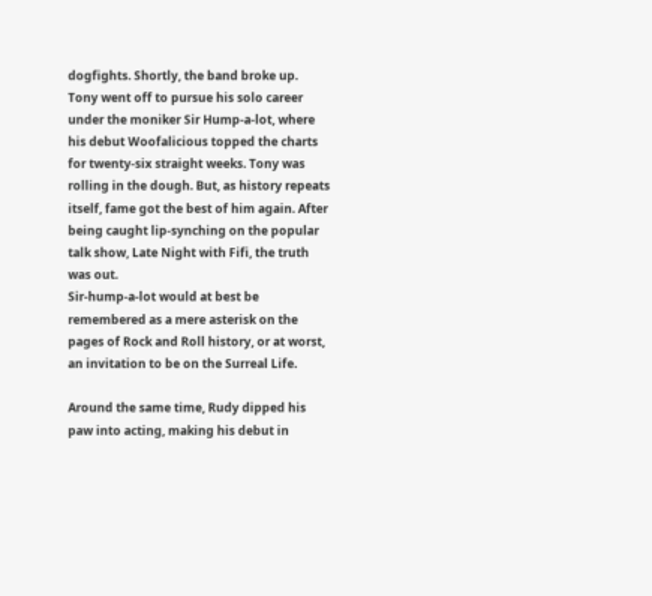dogfights. Shortly, the band broke up.
Tony went off to pursue his solo career under the moniker Sir Hump-a-lot, where his debut Woofalicious topped the charts for twenty-six straight weeks. Tony was rolling in the dough. But, as history repeats itself, fame got the best of him again. After being caught lip-synching on the popular talk show, Late Night with Fifi, the truth was out.
Sir-hump-a-lot would at best be remembered as a mere asterisk on the pages of Rock and Roll history, or at worst, an invitation to be on the Surreal Life.

Around the same time, Rudy dipped his paw into acting, making his debut in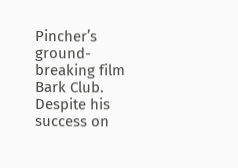Pincher’s ground-breaking film Bark Club. Despite his success on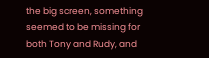the big screen, something seemed to be missing for both Tony and Rudy, and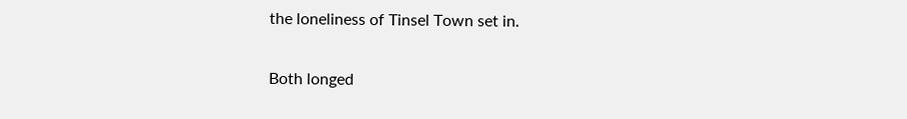the loneliness of Tinsel Town set in.

Both longed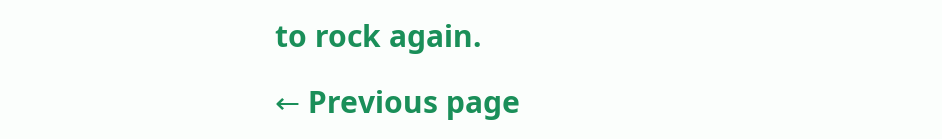to rock again.

← Previous page